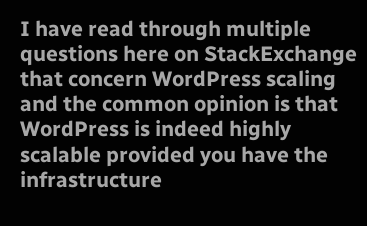I have read through multiple questions here on StackExchange that concern WordPress scaling and the common opinion is that WordPress is indeed highly scalable provided you have the infrastructure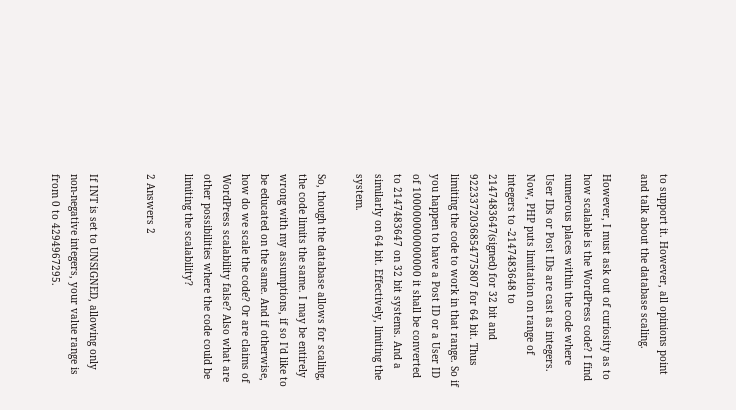to support it. However, all opinions point and talk about the database scaling.

However, I must ask out of curiosity as to how scalable is the WordPress code? I find numerous places within the code where User IDs or Post IDs are cast as integers. Now, PHP puts limitation on range of integers to -2147483648 to 2147483647(signed) for 32 bit and 9223372036854775807 for 64 bit. Thus limiting the code to work in that range. So if you happen to have a Post ID or a User ID of 100000000000000 it shall be converted to 2147483647 on 32 bit systems. And a similarly on 64 bit. Effectively, limiting the system.

So, though the database allows for scaling, the code limits the same. I may be entirely wrong with my assumptions, if so I'd like to be educated on the same. And if otherwise, how do we scale the code? Or are claims of WordPress scalability false? Also what are other possibilities where the code could be limiting the scalability?

2 Answers 2


If INT is set to UNSIGNED, allowing only non-negative integers, your value range is from 0 to 4294967295.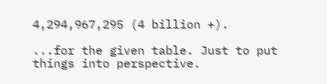4,294,967,295 (4 billion +).

...for the given table. Just to put things into perspective.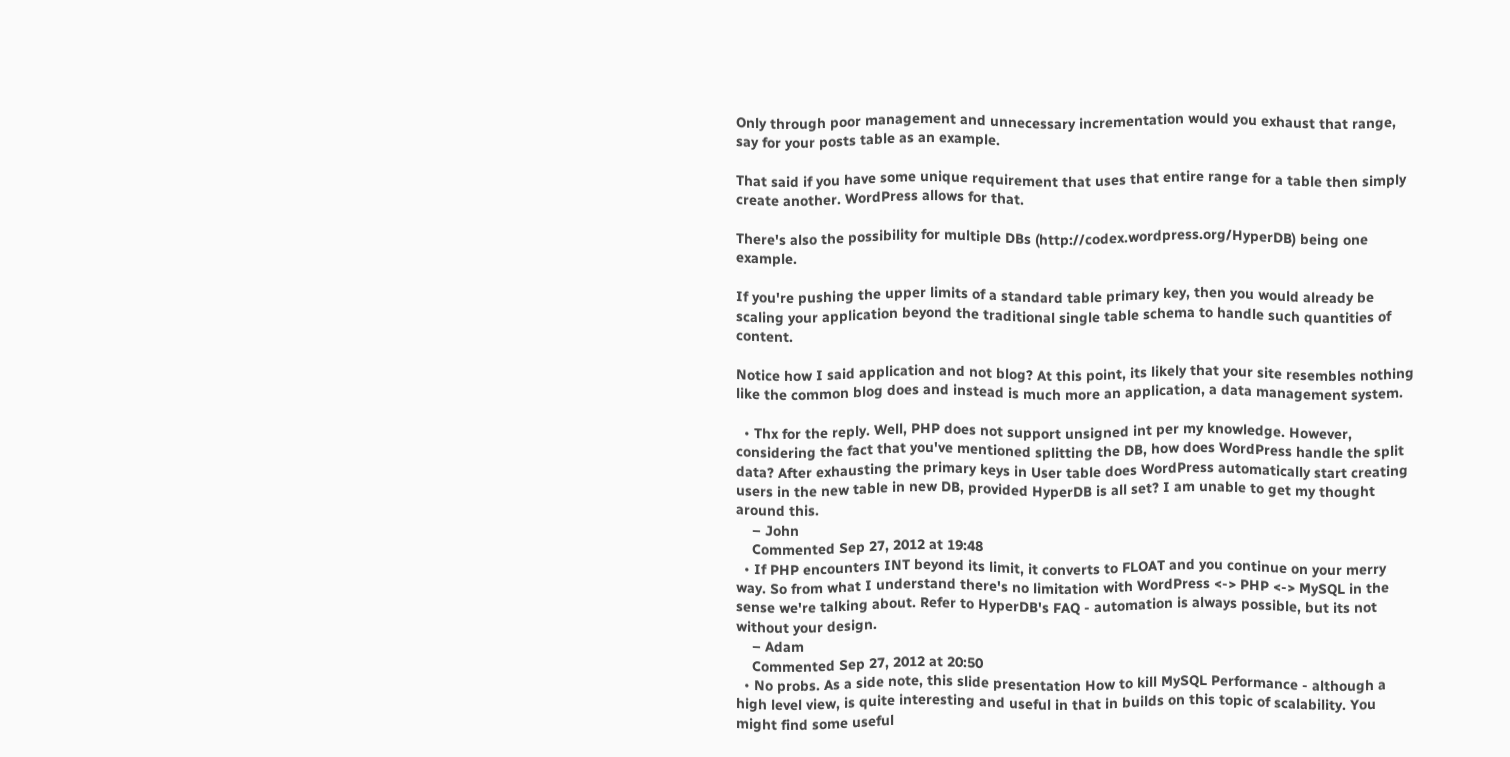Only through poor management and unnecessary incrementation would you exhaust that range, say for your posts table as an example.

That said if you have some unique requirement that uses that entire range for a table then simply create another. WordPress allows for that.

There's also the possibility for multiple DBs (http://codex.wordpress.org/HyperDB) being one example.

If you're pushing the upper limits of a standard table primary key, then you would already be scaling your application beyond the traditional single table schema to handle such quantities of content.

Notice how I said application and not blog? At this point, its likely that your site resembles nothing like the common blog does and instead is much more an application, a data management system.

  • Thx for the reply. Well, PHP does not support unsigned int per my knowledge. However, considering the fact that you've mentioned splitting the DB, how does WordPress handle the split data? After exhausting the primary keys in User table does WordPress automatically start creating users in the new table in new DB, provided HyperDB is all set? I am unable to get my thought around this.
    – John
    Commented Sep 27, 2012 at 19:48
  • If PHP encounters INT beyond its limit, it converts to FLOAT and you continue on your merry way. So from what I understand there's no limitation with WordPress <-> PHP <-> MySQL in the sense we're talking about. Refer to HyperDB's FAQ - automation is always possible, but its not without your design.
    – Adam
    Commented Sep 27, 2012 at 20:50
  • No probs. As a side note, this slide presentation How to kill MySQL Performance - although a high level view, is quite interesting and useful in that in builds on this topic of scalability. You might find some useful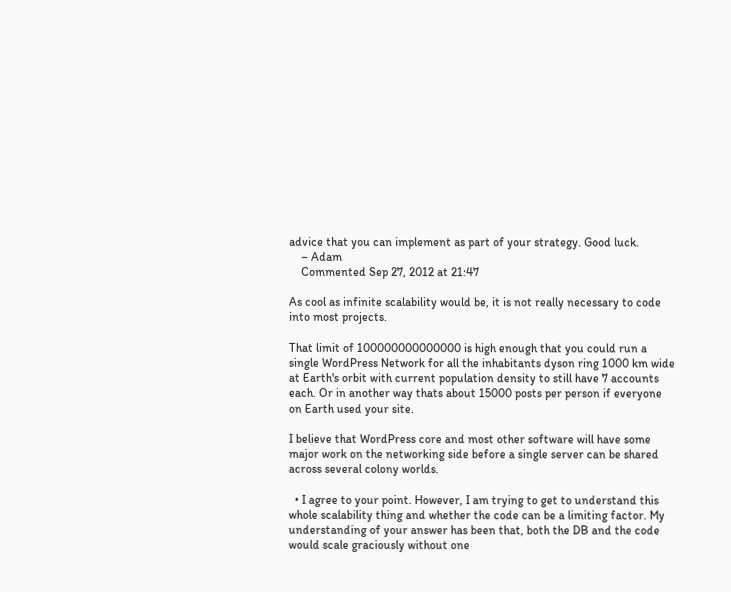advice that you can implement as part of your strategy. Good luck.
    – Adam
    Commented Sep 27, 2012 at 21:47

As cool as infinite scalability would be, it is not really necessary to code into most projects.

That limit of 100000000000000 is high enough that you could run a single WordPress Network for all the inhabitants dyson ring 1000 km wide at Earth's orbit with current population density to still have 7 accounts each. Or in another way thats about 15000 posts per person if everyone on Earth used your site.

I believe that WordPress core and most other software will have some major work on the networking side before a single server can be shared across several colony worlds.

  • I agree to your point. However, I am trying to get to understand this whole scalability thing and whether the code can be a limiting factor. My understanding of your answer has been that, both the DB and the code would scale graciously without one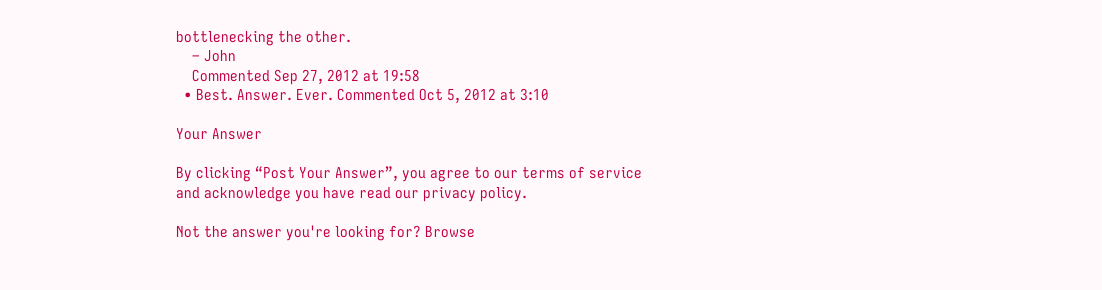bottlenecking the other.
    – John
    Commented Sep 27, 2012 at 19:58
  • Best. Answer. Ever. Commented Oct 5, 2012 at 3:10

Your Answer

By clicking “Post Your Answer”, you agree to our terms of service and acknowledge you have read our privacy policy.

Not the answer you're looking for? Browse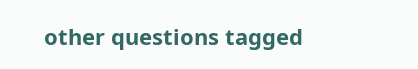other questions tagged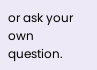or ask your own question.